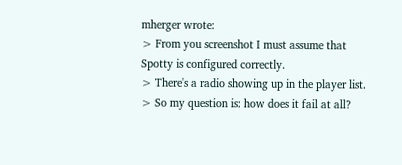mherger wrote:
> From you screenshot I must assume that Spotty is configured correctly.
> There's a radio showing up in the player list.
> So my question is: how does it fail at all?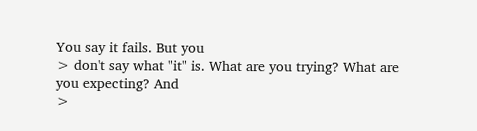You say it fails. But you
> don't say what "it" is. What are you trying? What are you expecting? And
>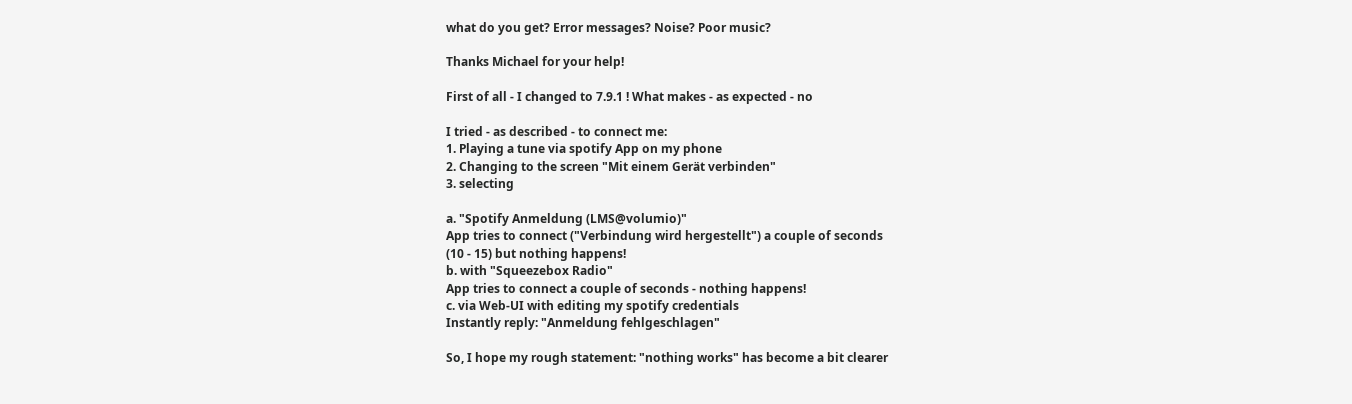what do you get? Error messages? Noise? Poor music?

Thanks Michael for your help!

First of all - I changed to 7.9.1 ! What makes - as expected - no

I tried - as described - to connect me:
1. Playing a tune via spotify App on my phone
2. Changing to the screen "Mit einem Gerät verbinden"
3. selecting

a. "Spotify Anmeldung (LMS@volumio)"
App tries to connect ("Verbindung wird hergestellt") a couple of seconds
(10 - 15) but nothing happens!
b. with "Squeezebox Radio"
App tries to connect a couple of seconds - nothing happens!
c. via Web-UI with editing my spotify credentials
Instantly reply: "Anmeldung fehlgeschlagen"

So, I hope my rough statement: "nothing works" has become a bit clearer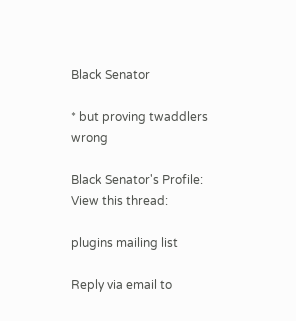Black Senator

* but proving twaddlers wrong

Black Senator's Profile:
View this thread:

plugins mailing list

Reply via email to